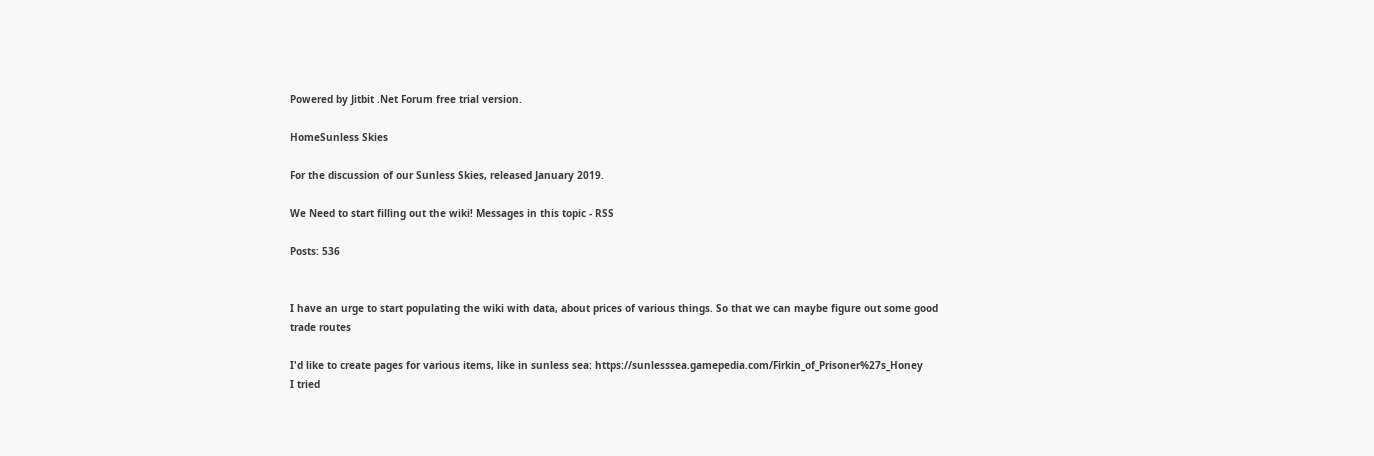Powered by Jitbit .Net Forum free trial version.

HomeSunless Skies

For the discussion of our Sunless Skies, released January 2019.

We Need to start filling out the wiki! Messages in this topic - RSS

Posts: 536


I have an urge to start populating the wiki with data, about prices of various things. So that we can maybe figure out some good trade routes

I'd like to create pages for various items, like in sunless sea: https://sunlesssea.gamepedia.com/Firkin_of_Prisoner%27s_Honey
I tried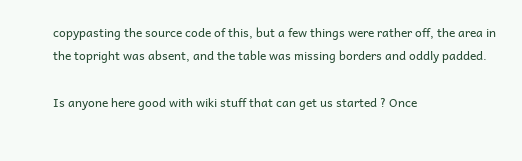copypasting the source code of this, but a few things were rather off, the area in the topright was absent, and the table was missing borders and oddly padded.

Is anyone here good with wiki stuff that can get us started ? Once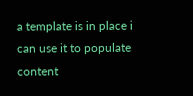a template is in place i can use it to populate content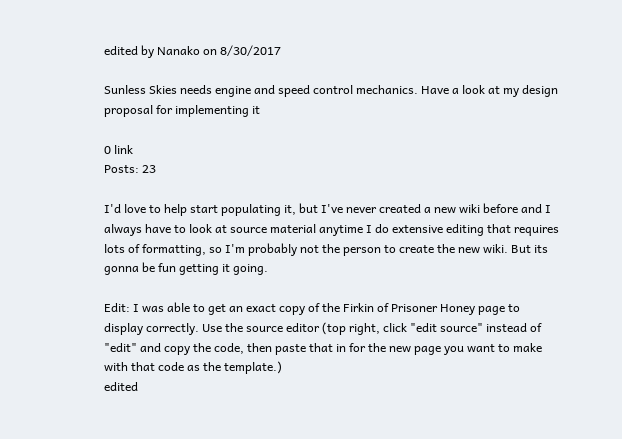edited by Nanako on 8/30/2017

Sunless Skies needs engine and speed control mechanics. Have a look at my design proposal for implementing it

0 link
Posts: 23

I'd love to help start populating it, but I've never created a new wiki before and I always have to look at source material anytime I do extensive editing that requires lots of formatting, so I'm probably not the person to create the new wiki. But its gonna be fun getting it going.

Edit: I was able to get an exact copy of the Firkin of Prisoner Honey page to display correctly. Use the source editor (top right, click "edit source" instead of "edit" and copy the code, then paste that in for the new page you want to make with that code as the template.)
edited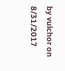by vulchor on 8/31/2017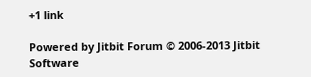+1 link

Powered by Jitbit Forum © 2006-2013 Jitbit Software